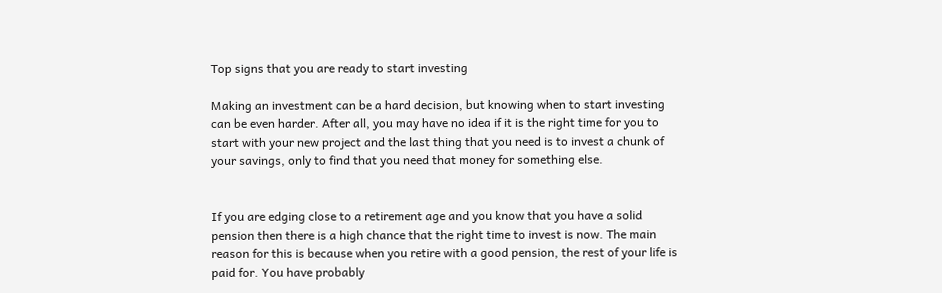Top signs that you are ready to start investing

Making an investment can be a hard decision, but knowing when to start investing can be even harder. After all, you may have no idea if it is the right time for you to start with your new project and the last thing that you need is to invest a chunk of your savings, only to find that you need that money for something else.


If you are edging close to a retirement age and you know that you have a solid pension then there is a high chance that the right time to invest is now. The main reason for this is because when you retire with a good pension, the rest of your life is paid for. You have probably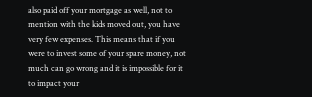also paid off your mortgage as well, not to mention with the kids moved out, you have very few expenses. This means that if you were to invest some of your spare money, not much can go wrong and it is impossible for it to impact your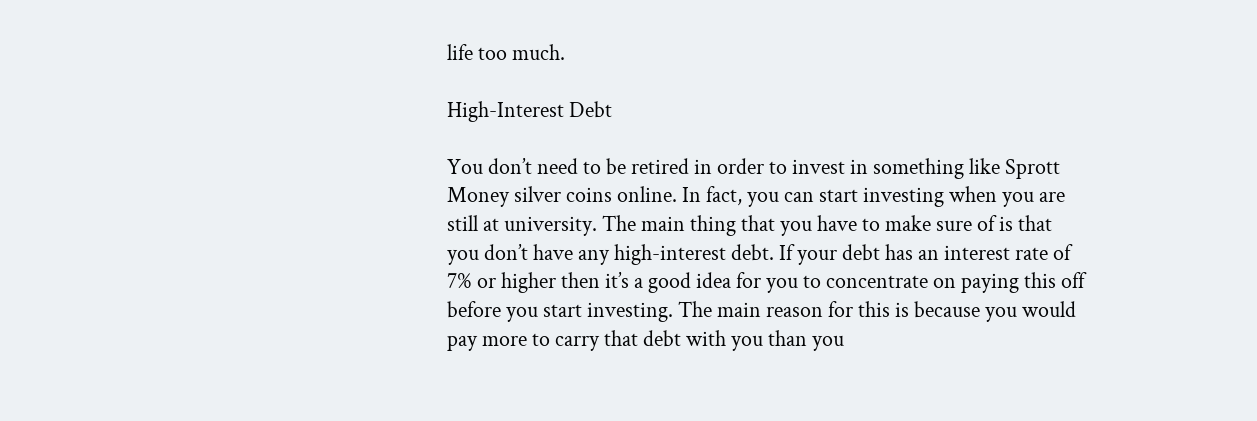life too much.

High-Interest Debt

You don’t need to be retired in order to invest in something like Sprott Money silver coins online. In fact, you can start investing when you are still at university. The main thing that you have to make sure of is that you don’t have any high-interest debt. If your debt has an interest rate of 7% or higher then it’s a good idea for you to concentrate on paying this off before you start investing. The main reason for this is because you would pay more to carry that debt with you than you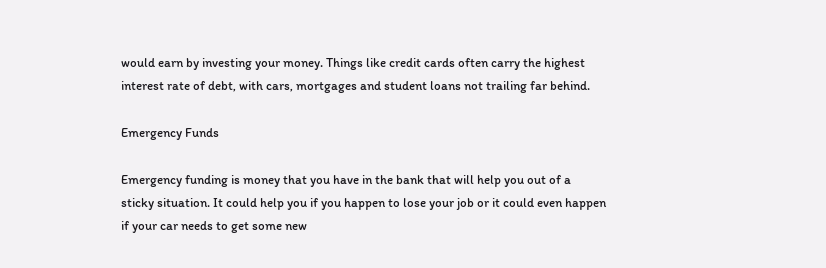would earn by investing your money. Things like credit cards often carry the highest interest rate of debt, with cars, mortgages and student loans not trailing far behind.

Emergency Funds

Emergency funding is money that you have in the bank that will help you out of a sticky situation. It could help you if you happen to lose your job or it could even happen if your car needs to get some new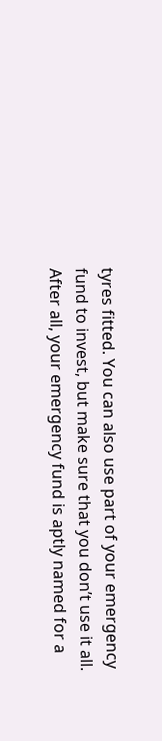tyres fitted. You can also use part of your emergency fund to invest, but make sure that you don’t use it all. After all, your emergency fund is aptly named for a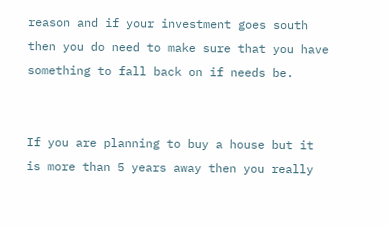reason and if your investment goes south then you do need to make sure that you have something to fall back on if needs be.


If you are planning to buy a house but it is more than 5 years away then you really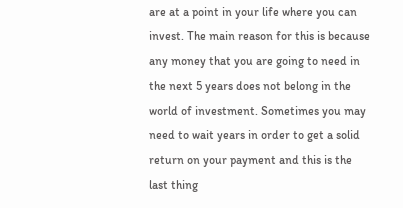are at a point in your life where you can invest. The main reason for this is because any money that you are going to need in the next 5 years does not belong in the world of investment. Sometimes you may need to wait years in order to get a solid return on your payment and this is the last thing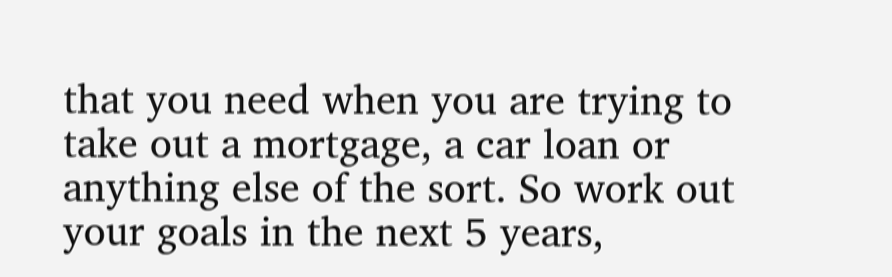that you need when you are trying to take out a mortgage, a car loan or anything else of the sort. So work out your goals in the next 5 years,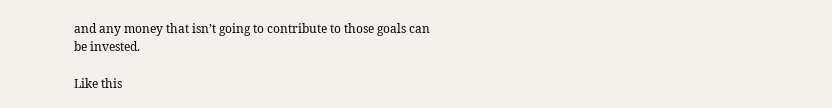and any money that isn’t going to contribute to those goals can be invested.

Like this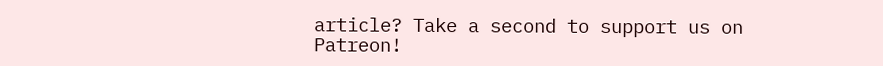article? Take a second to support us on Patreon!